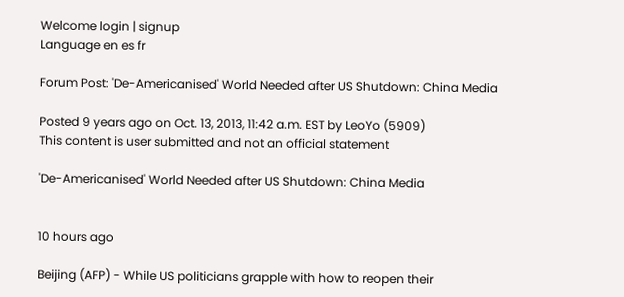Welcome login | signup
Language en es fr

Forum Post: 'De-Americanised' World Needed after US Shutdown: China Media

Posted 9 years ago on Oct. 13, 2013, 11:42 a.m. EST by LeoYo (5909)
This content is user submitted and not an official statement

'De-Americanised' World Needed after US Shutdown: China Media


10 hours ago

Beijing (AFP) - While US politicians grapple with how to reopen their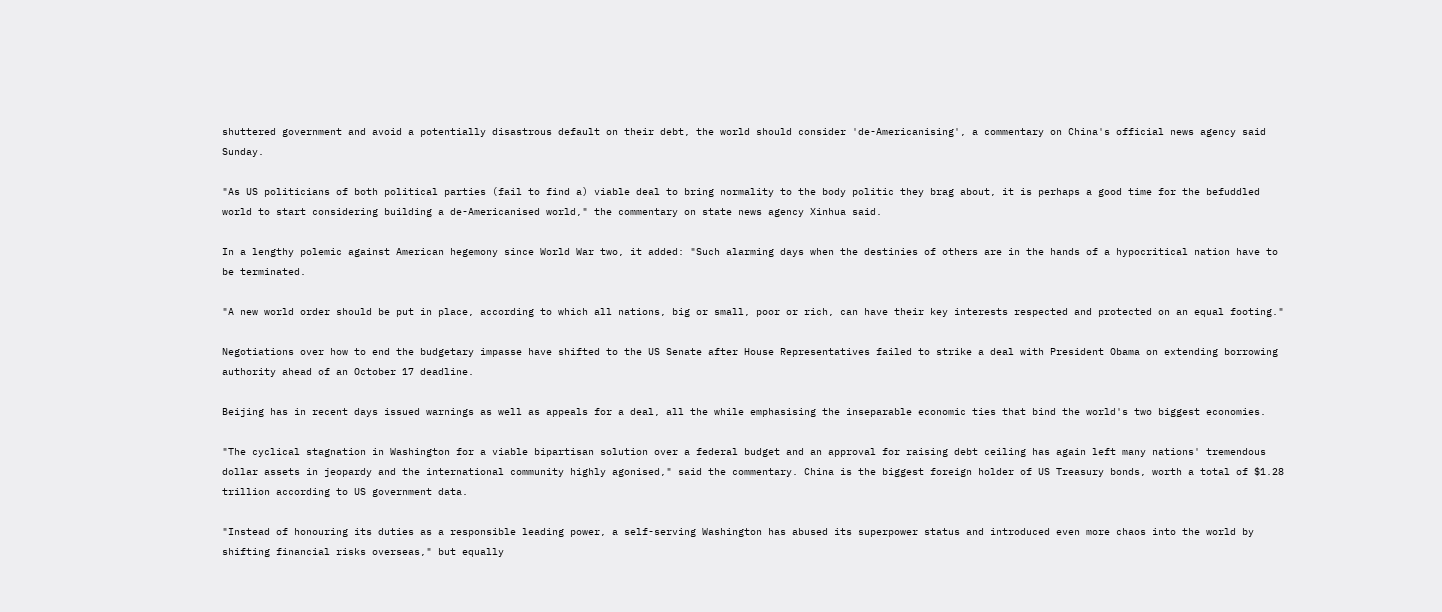shuttered government and avoid a potentially disastrous default on their debt, the world should consider 'de-Americanising', a commentary on China's official news agency said Sunday.

"As US politicians of both political parties (fail to find a) viable deal to bring normality to the body politic they brag about, it is perhaps a good time for the befuddled world to start considering building a de-Americanised world," the commentary on state news agency Xinhua said.

In a lengthy polemic against American hegemony since World War two, it added: "Such alarming days when the destinies of others are in the hands of a hypocritical nation have to be terminated.

"A new world order should be put in place, according to which all nations, big or small, poor or rich, can have their key interests respected and protected on an equal footing."

Negotiations over how to end the budgetary impasse have shifted to the US Senate after House Representatives failed to strike a deal with President Obama on extending borrowing authority ahead of an October 17 deadline.

Beijing has in recent days issued warnings as well as appeals for a deal, all the while emphasising the inseparable economic ties that bind the world's two biggest economies.

"The cyclical stagnation in Washington for a viable bipartisan solution over a federal budget and an approval for raising debt ceiling has again left many nations' tremendous dollar assets in jeopardy and the international community highly agonised," said the commentary. China is the biggest foreign holder of US Treasury bonds, worth a total of $1.28 trillion according to US government data.

"Instead of honouring its duties as a responsible leading power, a self-serving Washington has abused its superpower status and introduced even more chaos into the world by shifting financial risks overseas," but equally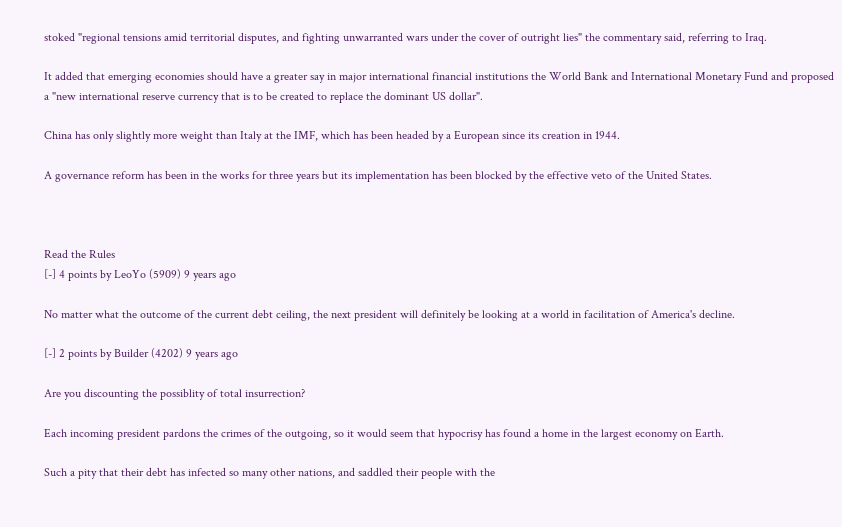stoked "regional tensions amid territorial disputes, and fighting unwarranted wars under the cover of outright lies" the commentary said, referring to Iraq.

It added that emerging economies should have a greater say in major international financial institutions the World Bank and International Monetary Fund and proposed a "new international reserve currency that is to be created to replace the dominant US dollar".

China has only slightly more weight than Italy at the IMF, which has been headed by a European since its creation in 1944.

A governance reform has been in the works for three years but its implementation has been blocked by the effective veto of the United States.



Read the Rules
[-] 4 points by LeoYo (5909) 9 years ago

No matter what the outcome of the current debt ceiling, the next president will definitely be looking at a world in facilitation of America's decline.

[-] 2 points by Builder (4202) 9 years ago

Are you discounting the possiblity of total insurrection?

Each incoming president pardons the crimes of the outgoing, so it would seem that hypocrisy has found a home in the largest economy on Earth.

Such a pity that their debt has infected so many other nations, and saddled their people with the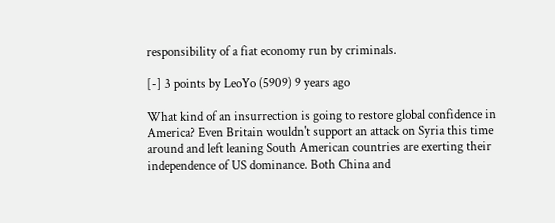responsibility of a fiat economy run by criminals.

[-] 3 points by LeoYo (5909) 9 years ago

What kind of an insurrection is going to restore global confidence in America? Even Britain wouldn't support an attack on Syria this time around and left leaning South American countries are exerting their independence of US dominance. Both China and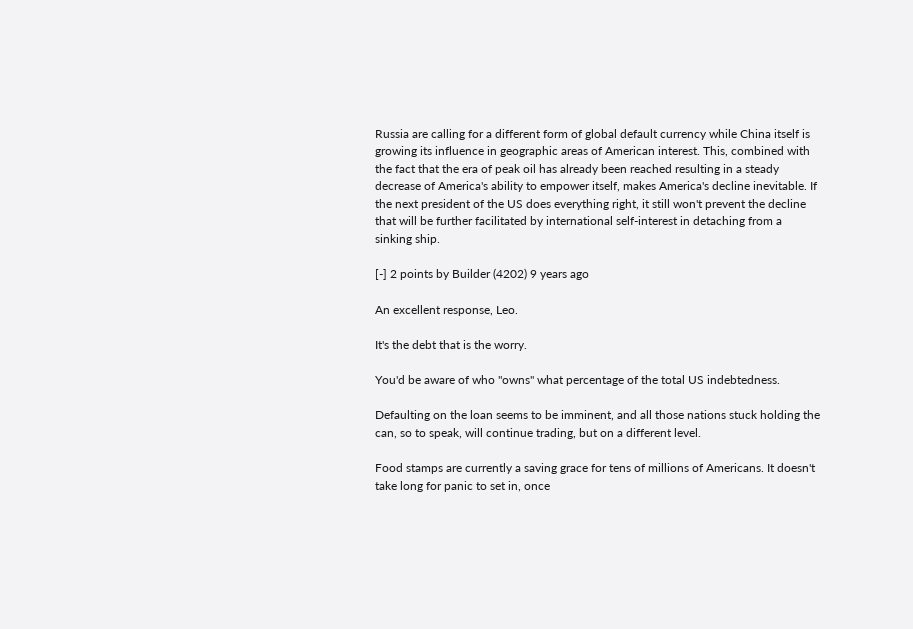Russia are calling for a different form of global default currency while China itself is growing its influence in geographic areas of American interest. This, combined with the fact that the era of peak oil has already been reached resulting in a steady decrease of America's ability to empower itself, makes America's decline inevitable. If the next president of the US does everything right, it still won't prevent the decline that will be further facilitated by international self-interest in detaching from a sinking ship.

[-] 2 points by Builder (4202) 9 years ago

An excellent response, Leo.

It's the debt that is the worry.

You'd be aware of who "owns" what percentage of the total US indebtedness.

Defaulting on the loan seems to be imminent, and all those nations stuck holding the can, so to speak, will continue trading, but on a different level.

Food stamps are currently a saving grace for tens of millions of Americans. It doesn't take long for panic to set in, once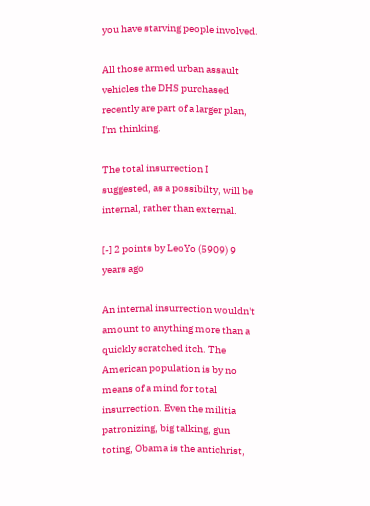you have starving people involved.

All those armed urban assault vehicles the DHS purchased recently are part of a larger plan, I'm thinking.

The total insurrection I suggested, as a possibilty, will be internal, rather than external.

[-] 2 points by LeoYo (5909) 9 years ago

An internal insurrection wouldn't amount to anything more than a quickly scratched itch. The American population is by no means of a mind for total insurrection. Even the militia patronizing, big talking, gun toting, Obama is the antichrist,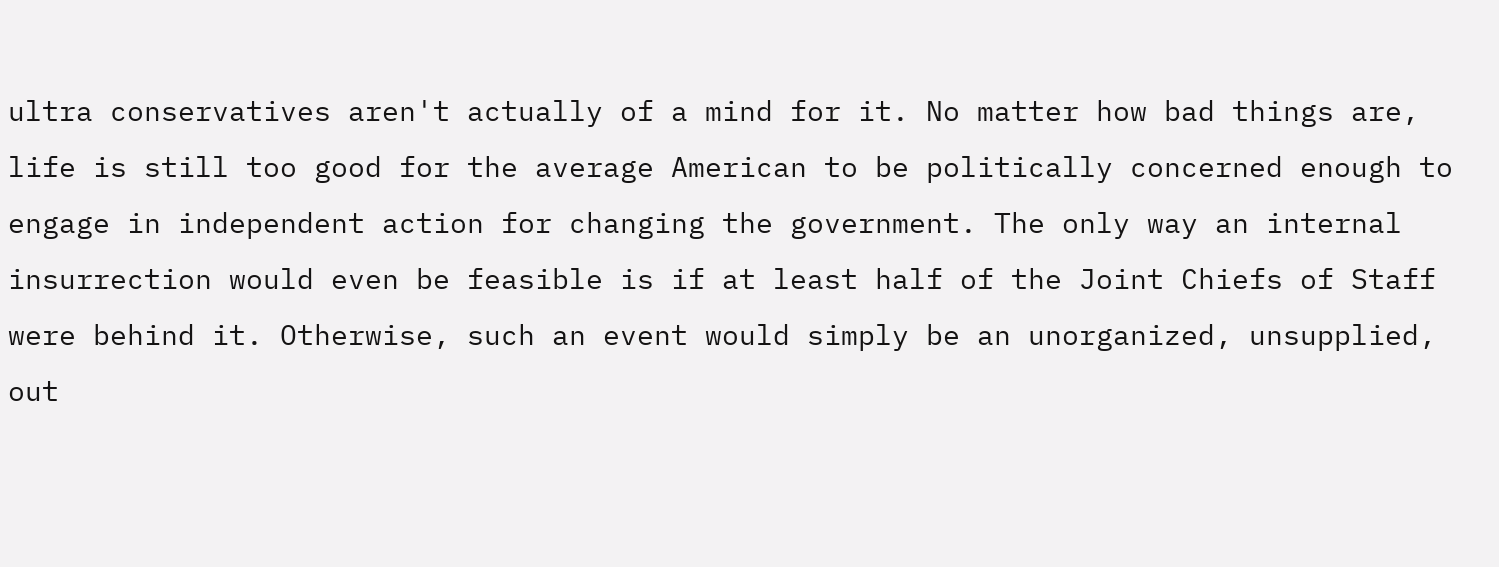ultra conservatives aren't actually of a mind for it. No matter how bad things are, life is still too good for the average American to be politically concerned enough to engage in independent action for changing the government. The only way an internal insurrection would even be feasible is if at least half of the Joint Chiefs of Staff were behind it. Otherwise, such an event would simply be an unorganized, unsupplied, out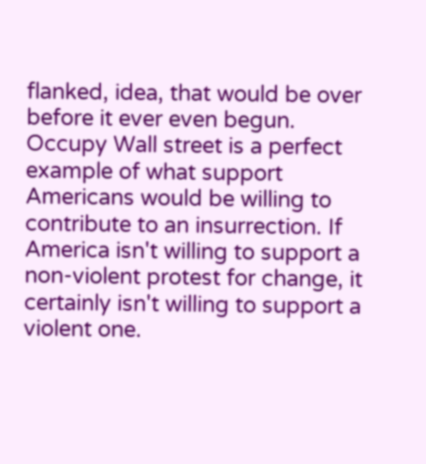flanked, idea, that would be over before it ever even begun. Occupy Wall street is a perfect example of what support Americans would be willing to contribute to an insurrection. If America isn't willing to support a non-violent protest for change, it certainly isn't willing to support a violent one.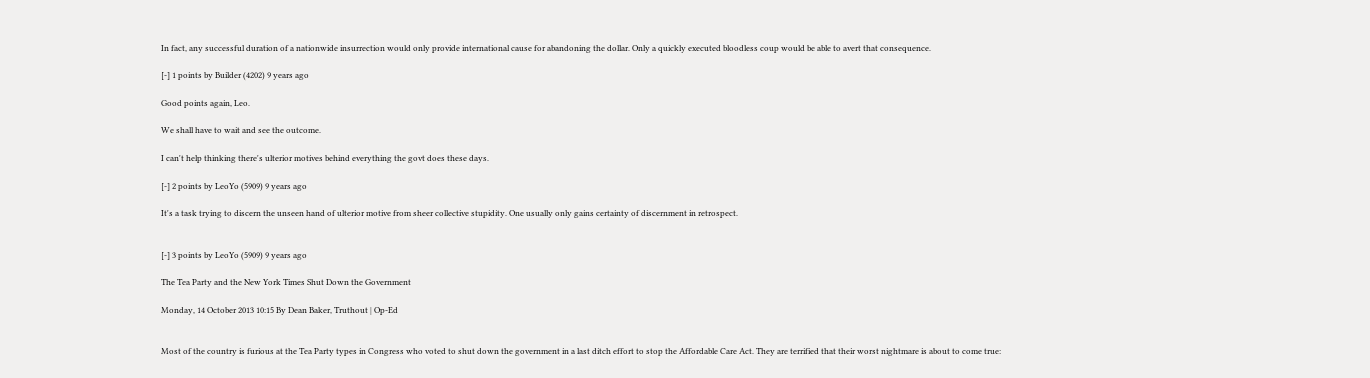In fact, any successful duration of a nationwide insurrection would only provide international cause for abandoning the dollar. Only a quickly executed bloodless coup would be able to avert that consequence.

[-] 1 points by Builder (4202) 9 years ago

Good points again, Leo.

We shall have to wait and see the outcome.

I can't help thinking there's ulterior motives behind everything the govt does these days.

[-] 2 points by LeoYo (5909) 9 years ago

It's a task trying to discern the unseen hand of ulterior motive from sheer collective stupidity. One usually only gains certainty of discernment in retrospect.


[-] 3 points by LeoYo (5909) 9 years ago

The Tea Party and the New York Times Shut Down the Government

Monday, 14 October 2013 10:15 By Dean Baker, Truthout | Op-Ed


Most of the country is furious at the Tea Party types in Congress who voted to shut down the government in a last ditch effort to stop the Affordable Care Act. They are terrified that their worst nightmare is about to come true: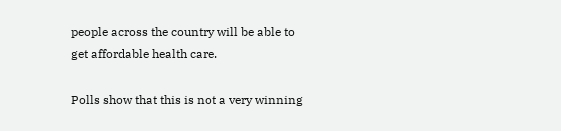people across the country will be able to get affordable health care.

Polls show that this is not a very winning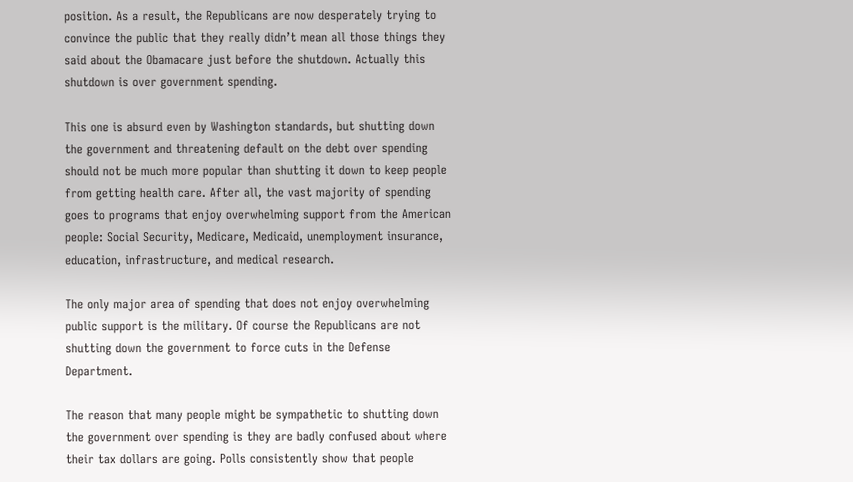position. As a result, the Republicans are now desperately trying to convince the public that they really didn’t mean all those things they said about the Obamacare just before the shutdown. Actually this shutdown is over government spending.

This one is absurd even by Washington standards, but shutting down the government and threatening default on the debt over spending should not be much more popular than shutting it down to keep people from getting health care. After all, the vast majority of spending goes to programs that enjoy overwhelming support from the American people: Social Security, Medicare, Medicaid, unemployment insurance, education, infrastructure, and medical research.

The only major area of spending that does not enjoy overwhelming public support is the military. Of course the Republicans are not shutting down the government to force cuts in the Defense Department.

The reason that many people might be sympathetic to shutting down the government over spending is they are badly confused about where their tax dollars are going. Polls consistently show that people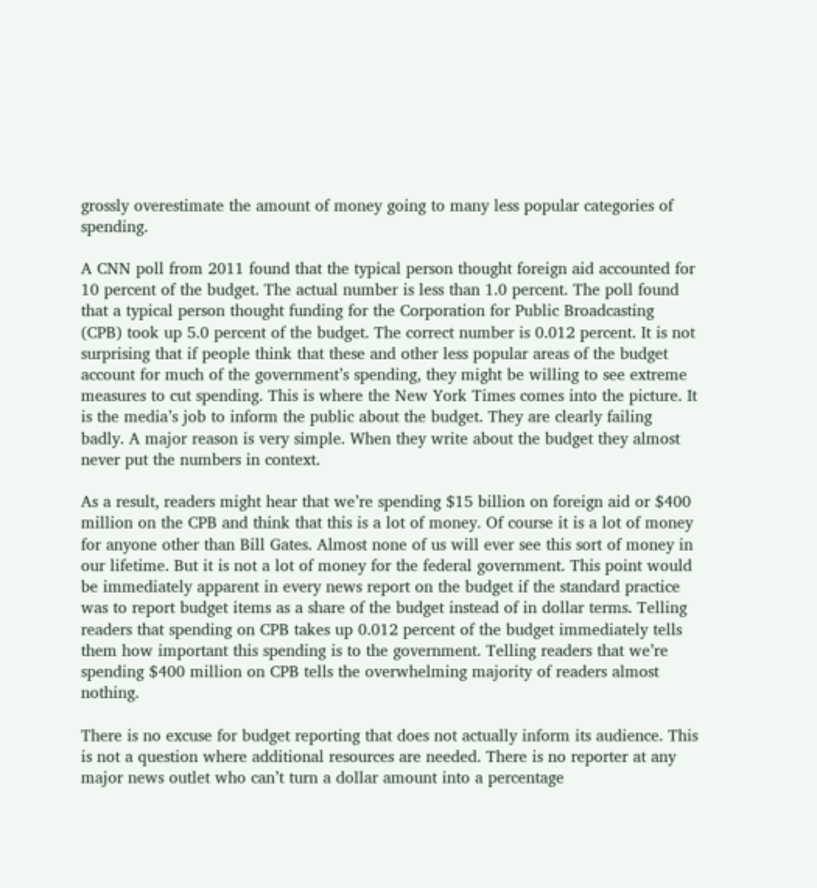grossly overestimate the amount of money going to many less popular categories of spending.

A CNN poll from 2011 found that the typical person thought foreign aid accounted for 10 percent of the budget. The actual number is less than 1.0 percent. The poll found that a typical person thought funding for the Corporation for Public Broadcasting (CPB) took up 5.0 percent of the budget. The correct number is 0.012 percent. It is not surprising that if people think that these and other less popular areas of the budget account for much of the government’s spending, they might be willing to see extreme measures to cut spending. This is where the New York Times comes into the picture. It is the media’s job to inform the public about the budget. They are clearly failing badly. A major reason is very simple. When they write about the budget they almost never put the numbers in context.

As a result, readers might hear that we’re spending $15 billion on foreign aid or $400 million on the CPB and think that this is a lot of money. Of course it is a lot of money for anyone other than Bill Gates. Almost none of us will ever see this sort of money in our lifetime. But it is not a lot of money for the federal government. This point would be immediately apparent in every news report on the budget if the standard practice was to report budget items as a share of the budget instead of in dollar terms. Telling readers that spending on CPB takes up 0.012 percent of the budget immediately tells them how important this spending is to the government. Telling readers that we’re spending $400 million on CPB tells the overwhelming majority of readers almost nothing.

There is no excuse for budget reporting that does not actually inform its audience. This is not a question where additional resources are needed. There is no reporter at any major news outlet who can’t turn a dollar amount into a percentage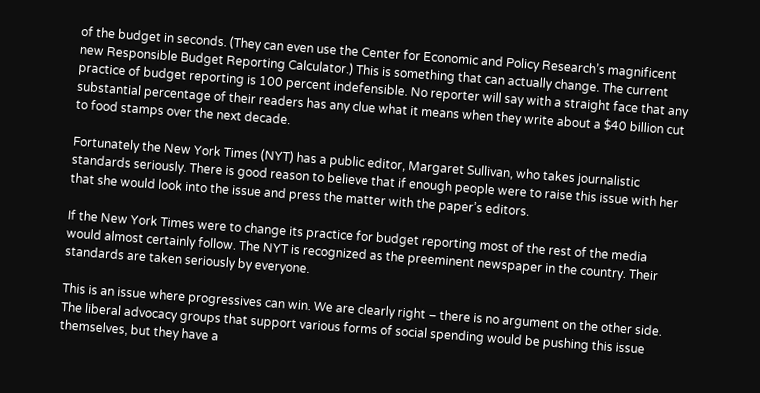of the budget in seconds. (They can even use the Center for Economic and Policy Research’s magnificent new Responsible Budget Reporting Calculator.) This is something that can actually change. The current practice of budget reporting is 100 percent indefensible. No reporter will say with a straight face that any substantial percentage of their readers has any clue what it means when they write about a $40 billion cut to food stamps over the next decade.

Fortunately the New York Times (NYT) has a public editor, Margaret Sullivan, who takes journalistic standards seriously. There is good reason to believe that if enough people were to raise this issue with her that she would look into the issue and press the matter with the paper’s editors.

If the New York Times were to change its practice for budget reporting most of the rest of the media would almost certainly follow. The NYT is recognized as the preeminent newspaper in the country. Their standards are taken seriously by everyone.

This is an issue where progressives can win. We are clearly right – there is no argument on the other side. The liberal advocacy groups that support various forms of social spending would be pushing this issue themselves, but they have a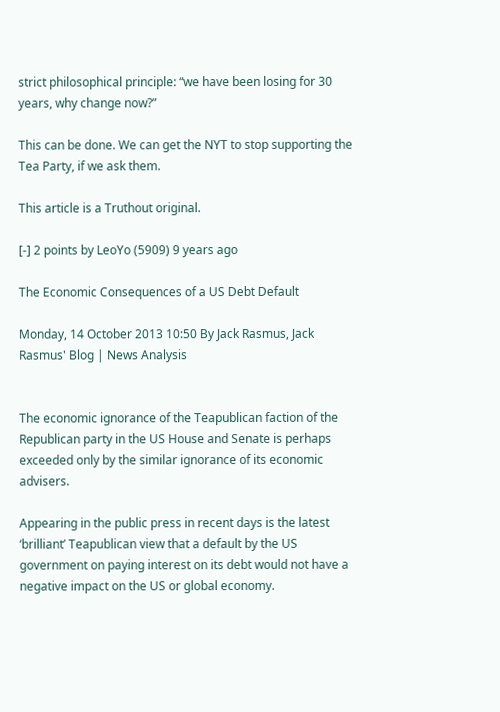strict philosophical principle: “we have been losing for 30 years, why change now?”

This can be done. We can get the NYT to stop supporting the Tea Party, if we ask them.

This article is a Truthout original.

[-] 2 points by LeoYo (5909) 9 years ago

The Economic Consequences of a US Debt Default

Monday, 14 October 2013 10:50 By Jack Rasmus, Jack Rasmus' Blog | News Analysis


The economic ignorance of the Teapublican faction of the Republican party in the US House and Senate is perhaps exceeded only by the similar ignorance of its economic advisers.

Appearing in the public press in recent days is the latest ‘brilliant’ Teapublican view that a default by the US government on paying interest on its debt would not have a negative impact on the US or global economy.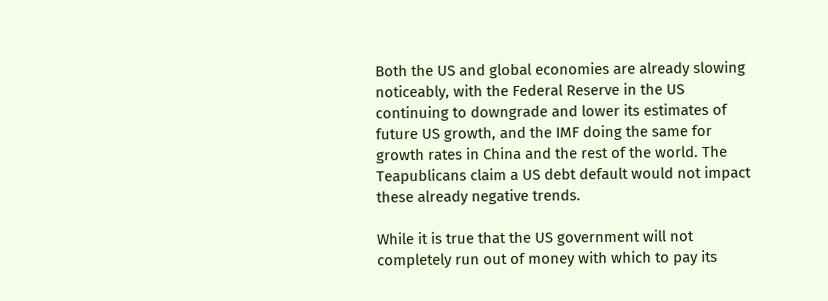Both the US and global economies are already slowing noticeably, with the Federal Reserve in the US continuing to downgrade and lower its estimates of future US growth, and the IMF doing the same for growth rates in China and the rest of the world. The Teapublicans claim a US debt default would not impact these already negative trends.

While it is true that the US government will not completely run out of money with which to pay its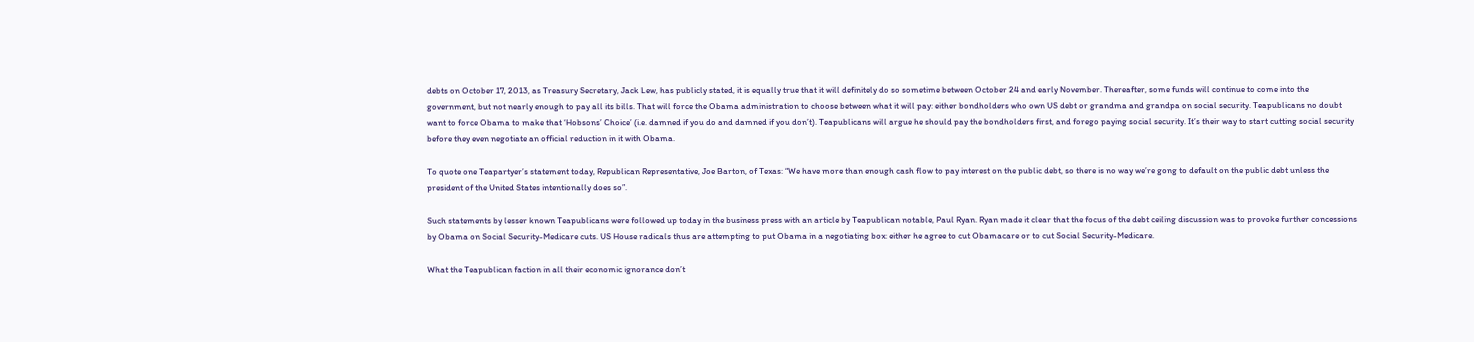debts on October 17, 2013, as Treasury Secretary, Jack Lew, has publicly stated, it is equally true that it will definitely do so sometime between October 24 and early November. Thereafter, some funds will continue to come into the government, but not nearly enough to pay all its bills. That will force the Obama administration to choose between what it will pay: either bondholders who own US debt or grandma and grandpa on social security. Teapublicans no doubt want to force Obama to make that ‘Hobsons’ Choice’ (i.e. damned if you do and damned if you don’t). Teapublicans will argue he should pay the bondholders first, and forego paying social security. It’s their way to start cutting social security before they even negotiate an official reduction in it with Obama.

To quote one Teapartyer’s statement today, Republican Representative, Joe Barton, of Texas: “We have more than enough cash flow to pay interest on the public debt, so there is no way we’re gong to default on the public debt unless the president of the United States intentionally does so”.

Such statements by lesser known Teapublicans were followed up today in the business press with an article by Teapublican notable, Paul Ryan. Ryan made it clear that the focus of the debt ceiling discussion was to provoke further concessions by Obama on Social Security-Medicare cuts. US House radicals thus are attempting to put Obama in a negotiating box: either he agree to cut Obamacare or to cut Social Security-Medicare.

What the Teapublican faction in all their economic ignorance don’t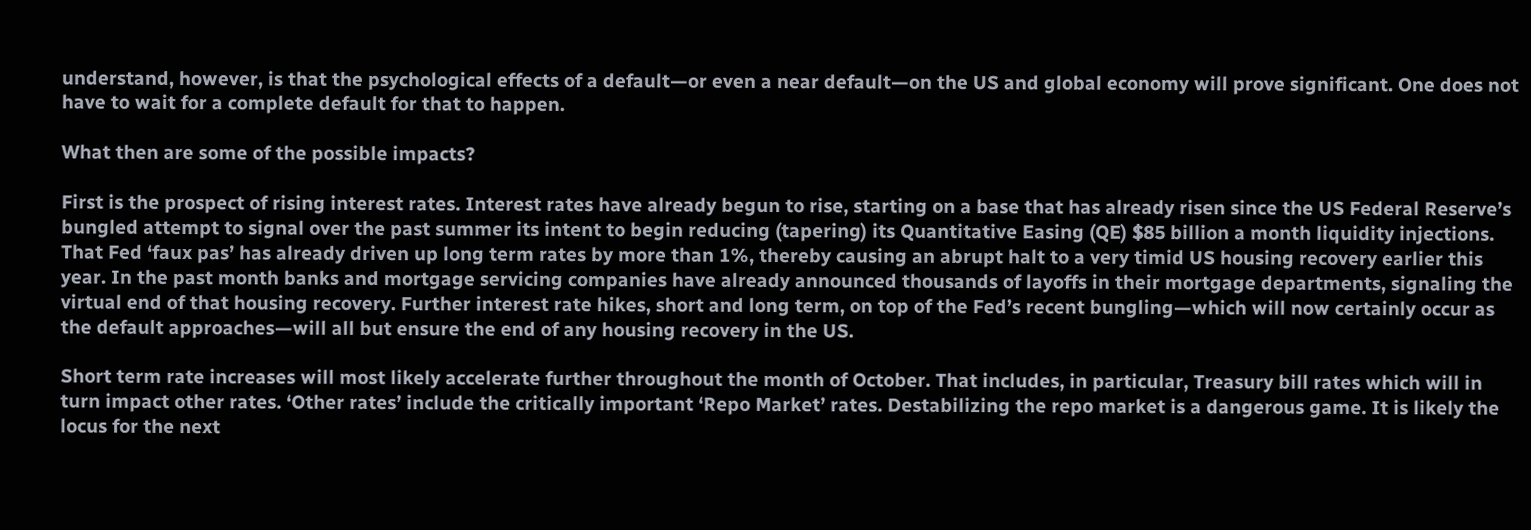understand, however, is that the psychological effects of a default—or even a near default—on the US and global economy will prove significant. One does not have to wait for a complete default for that to happen.

What then are some of the possible impacts?

First is the prospect of rising interest rates. Interest rates have already begun to rise, starting on a base that has already risen since the US Federal Reserve’s bungled attempt to signal over the past summer its intent to begin reducing (tapering) its Quantitative Easing (QE) $85 billion a month liquidity injections. That Fed ‘faux pas’ has already driven up long term rates by more than 1%, thereby causing an abrupt halt to a very timid US housing recovery earlier this year. In the past month banks and mortgage servicing companies have already announced thousands of layoffs in their mortgage departments, signaling the virtual end of that housing recovery. Further interest rate hikes, short and long term, on top of the Fed’s recent bungling—which will now certainly occur as the default approaches—will all but ensure the end of any housing recovery in the US.

Short term rate increases will most likely accelerate further throughout the month of October. That includes, in particular, Treasury bill rates which will in turn impact other rates. ‘Other rates’ include the critically important ‘Repo Market’ rates. Destabilizing the repo market is a dangerous game. It is likely the locus for the next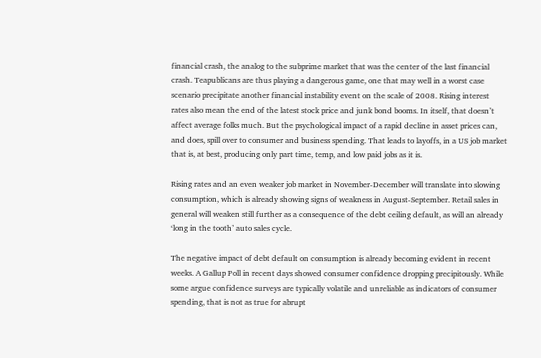financial crash, the analog to the subprime market that was the center of the last financial crash. Teapublicans are thus playing a dangerous game, one that may well in a worst case scenario precipitate another financial instability event on the scale of 2008. Rising interest rates also mean the end of the latest stock price and junk bond booms. In itself, that doesn’t affect average folks much. But the psychological impact of a rapid decline in asset prices can, and does, spill over to consumer and business spending. That leads to layoffs, in a US job market that is, at best, producing only part time, temp, and low paid jobs as it is.

Rising rates and an even weaker job market in November-December will translate into slowing consumption, which is already showing signs of weakness in August-September. Retail sales in general will weaken still further as a consequence of the debt ceiling default, as will an already ‘long in the tooth’ auto sales cycle.

The negative impact of debt default on consumption is already becoming evident in recent weeks. A Gallup Poll in recent days showed consumer confidence dropping precipitously. While some argue confidence surveys are typically volatile and unreliable as indicators of consumer spending, that is not as true for abrupt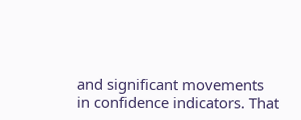and significant movements in confidence indicators. That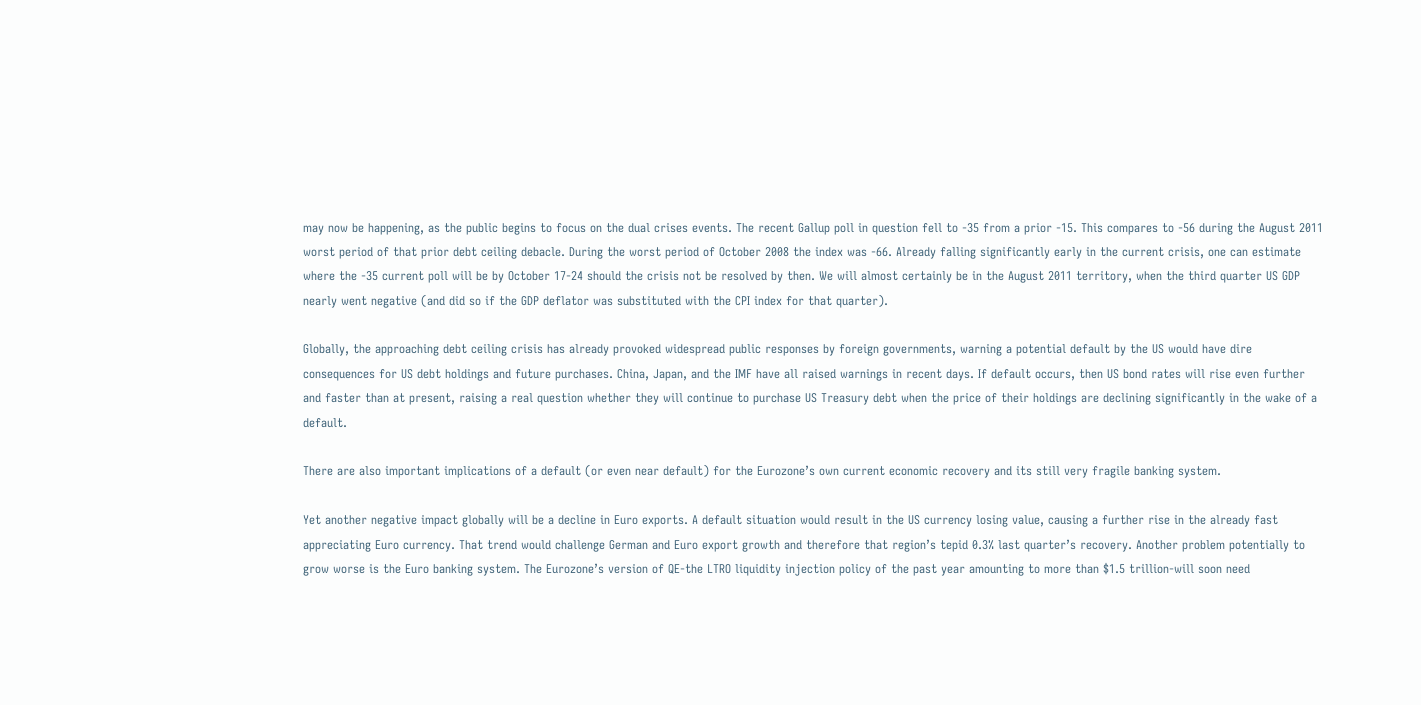may now be happening, as the public begins to focus on the dual crises events. The recent Gallup poll in question fell to -35 from a prior -15. This compares to -56 during the August 2011 worst period of that prior debt ceiling debacle. During the worst period of October 2008 the index was -66. Already falling significantly early in the current crisis, one can estimate where the -35 current poll will be by October 17-24 should the crisis not be resolved by then. We will almost certainly be in the August 2011 territory, when the third quarter US GDP nearly went negative (and did so if the GDP deflator was substituted with the CPI index for that quarter).

Globally, the approaching debt ceiling crisis has already provoked widespread public responses by foreign governments, warning a potential default by the US would have dire consequences for US debt holdings and future purchases. China, Japan, and the IMF have all raised warnings in recent days. If default occurs, then US bond rates will rise even further and faster than at present, raising a real question whether they will continue to purchase US Treasury debt when the price of their holdings are declining significantly in the wake of a default.

There are also important implications of a default (or even near default) for the Eurozone’s own current economic recovery and its still very fragile banking system.

Yet another negative impact globally will be a decline in Euro exports. A default situation would result in the US currency losing value, causing a further rise in the already fast appreciating Euro currency. That trend would challenge German and Euro export growth and therefore that region’s tepid 0.3% last quarter’s recovery. Another problem potentially to grow worse is the Euro banking system. The Eurozone’s version of QE-the LTRO liquidity injection policy of the past year amounting to more than $1.5 trillion-will soon need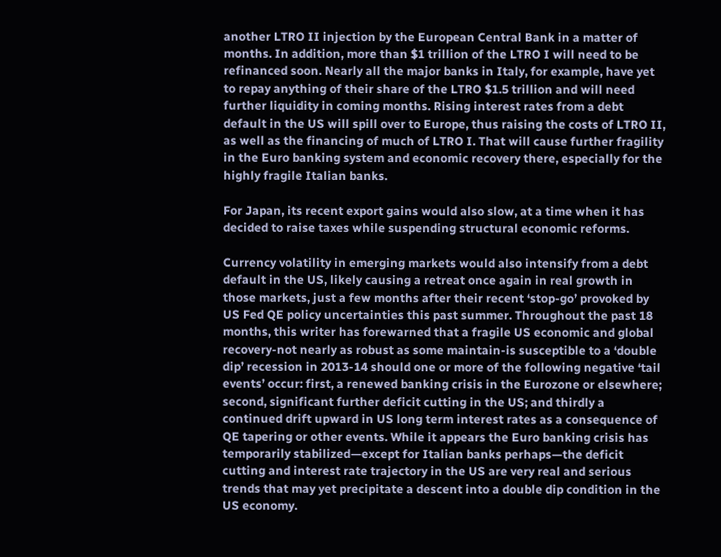another LTRO II injection by the European Central Bank in a matter of months. In addition, more than $1 trillion of the LTRO I will need to be refinanced soon. Nearly all the major banks in Italy, for example, have yet to repay anything of their share of the LTRO $1.5 trillion and will need further liquidity in coming months. Rising interest rates from a debt default in the US will spill over to Europe, thus raising the costs of LTRO II, as well as the financing of much of LTRO I. That will cause further fragility in the Euro banking system and economic recovery there, especially for the highly fragile Italian banks.

For Japan, its recent export gains would also slow, at a time when it has decided to raise taxes while suspending structural economic reforms.

Currency volatility in emerging markets would also intensify from a debt default in the US, likely causing a retreat once again in real growth in those markets, just a few months after their recent ‘stop-go’ provoked by US Fed QE policy uncertainties this past summer. Throughout the past 18 months, this writer has forewarned that a fragile US economic and global recovery-not nearly as robust as some maintain-is susceptible to a ‘double dip’ recession in 2013-14 should one or more of the following negative ‘tail events’ occur: first, a renewed banking crisis in the Eurozone or elsewhere; second, significant further deficit cutting in the US; and thirdly a continued drift upward in US long term interest rates as a consequence of QE tapering or other events. While it appears the Euro banking crisis has temporarily stabilized—except for Italian banks perhaps—the deficit cutting and interest rate trajectory in the US are very real and serious trends that may yet precipitate a descent into a double dip condition in the US economy.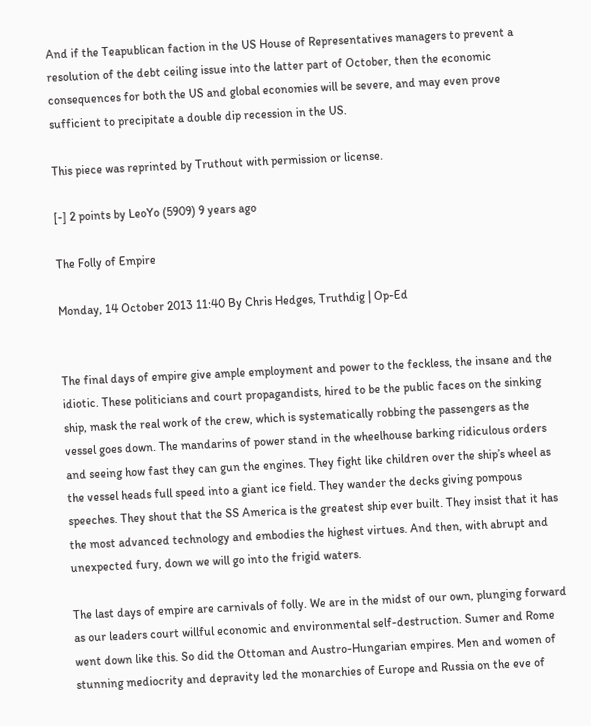And if the Teapublican faction in the US House of Representatives managers to prevent a resolution of the debt ceiling issue into the latter part of October, then the economic consequences for both the US and global economies will be severe, and may even prove sufficient to precipitate a double dip recession in the US.

This piece was reprinted by Truthout with permission or license.

[-] 2 points by LeoYo (5909) 9 years ago

The Folly of Empire

Monday, 14 October 2013 11:40 By Chris Hedges, Truthdig | Op-Ed


The final days of empire give ample employment and power to the feckless, the insane and the idiotic. These politicians and court propagandists, hired to be the public faces on the sinking ship, mask the real work of the crew, which is systematically robbing the passengers as the vessel goes down. The mandarins of power stand in the wheelhouse barking ridiculous orders and seeing how fast they can gun the engines. They fight like children over the ship’s wheel as the vessel heads full speed into a giant ice field. They wander the decks giving pompous speeches. They shout that the SS America is the greatest ship ever built. They insist that it has the most advanced technology and embodies the highest virtues. And then, with abrupt and unexpected fury, down we will go into the frigid waters.

The last days of empire are carnivals of folly. We are in the midst of our own, plunging forward as our leaders court willful economic and environmental self-destruction. Sumer and Rome went down like this. So did the Ottoman and Austro-Hungarian empires. Men and women of stunning mediocrity and depravity led the monarchies of Europe and Russia on the eve of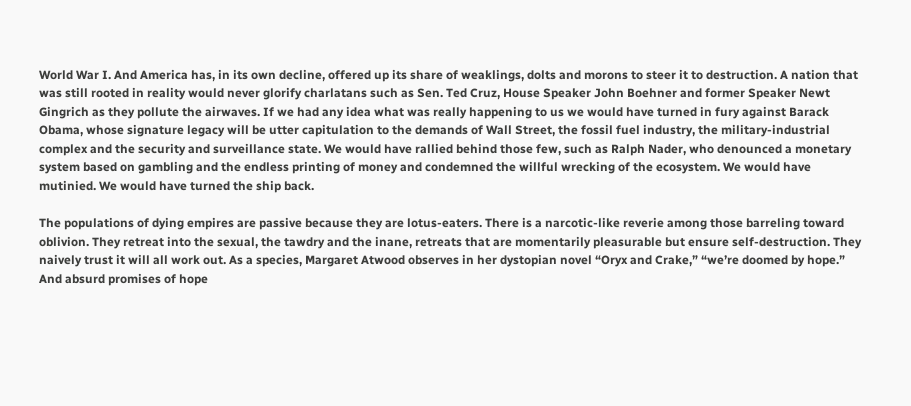World War I. And America has, in its own decline, offered up its share of weaklings, dolts and morons to steer it to destruction. A nation that was still rooted in reality would never glorify charlatans such as Sen. Ted Cruz, House Speaker John Boehner and former Speaker Newt Gingrich as they pollute the airwaves. If we had any idea what was really happening to us we would have turned in fury against Barack Obama, whose signature legacy will be utter capitulation to the demands of Wall Street, the fossil fuel industry, the military-industrial complex and the security and surveillance state. We would have rallied behind those few, such as Ralph Nader, who denounced a monetary system based on gambling and the endless printing of money and condemned the willful wrecking of the ecosystem. We would have mutinied. We would have turned the ship back.

The populations of dying empires are passive because they are lotus-eaters. There is a narcotic-like reverie among those barreling toward oblivion. They retreat into the sexual, the tawdry and the inane, retreats that are momentarily pleasurable but ensure self-destruction. They naively trust it will all work out. As a species, Margaret Atwood observes in her dystopian novel “Oryx and Crake,” “we’re doomed by hope.” And absurd promises of hope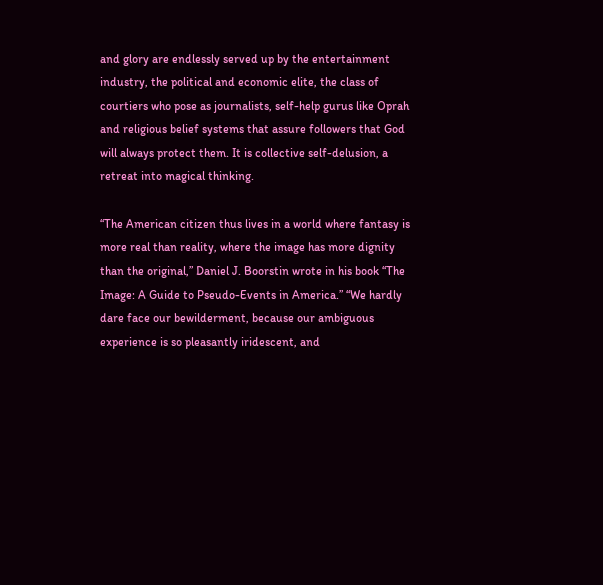and glory are endlessly served up by the entertainment industry, the political and economic elite, the class of courtiers who pose as journalists, self-help gurus like Oprah and religious belief systems that assure followers that God will always protect them. It is collective self-delusion, a retreat into magical thinking.

“The American citizen thus lives in a world where fantasy is more real than reality, where the image has more dignity than the original,” Daniel J. Boorstin wrote in his book “The Image: A Guide to Pseudo-Events in America.” “We hardly dare face our bewilderment, because our ambiguous experience is so pleasantly iridescent, and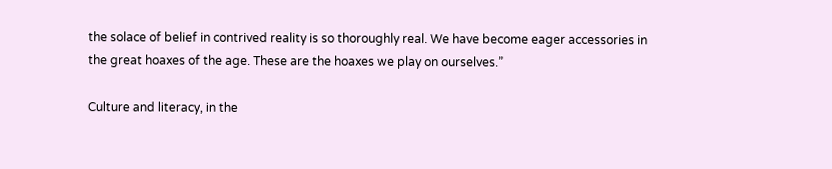the solace of belief in contrived reality is so thoroughly real. We have become eager accessories in the great hoaxes of the age. These are the hoaxes we play on ourselves.”

Culture and literacy, in the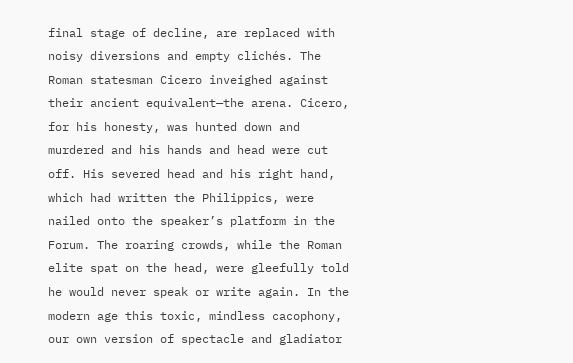final stage of decline, are replaced with noisy diversions and empty clichés. The Roman statesman Cicero inveighed against their ancient equivalent—the arena. Cicero, for his honesty, was hunted down and murdered and his hands and head were cut off. His severed head and his right hand, which had written the Philippics, were nailed onto the speaker’s platform in the Forum. The roaring crowds, while the Roman elite spat on the head, were gleefully told he would never speak or write again. In the modern age this toxic, mindless cacophony, our own version of spectacle and gladiator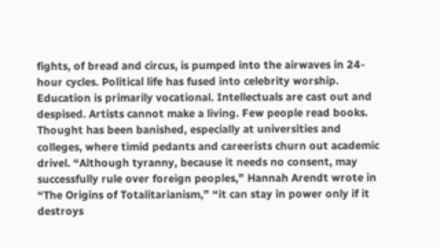fights, of bread and circus, is pumped into the airwaves in 24-hour cycles. Political life has fused into celebrity worship. Education is primarily vocational. Intellectuals are cast out and despised. Artists cannot make a living. Few people read books. Thought has been banished, especially at universities and colleges, where timid pedants and careerists churn out academic drivel. “Although tyranny, because it needs no consent, may successfully rule over foreign peoples,” Hannah Arendt wrote in “The Origins of Totalitarianism,” “it can stay in power only if it destroys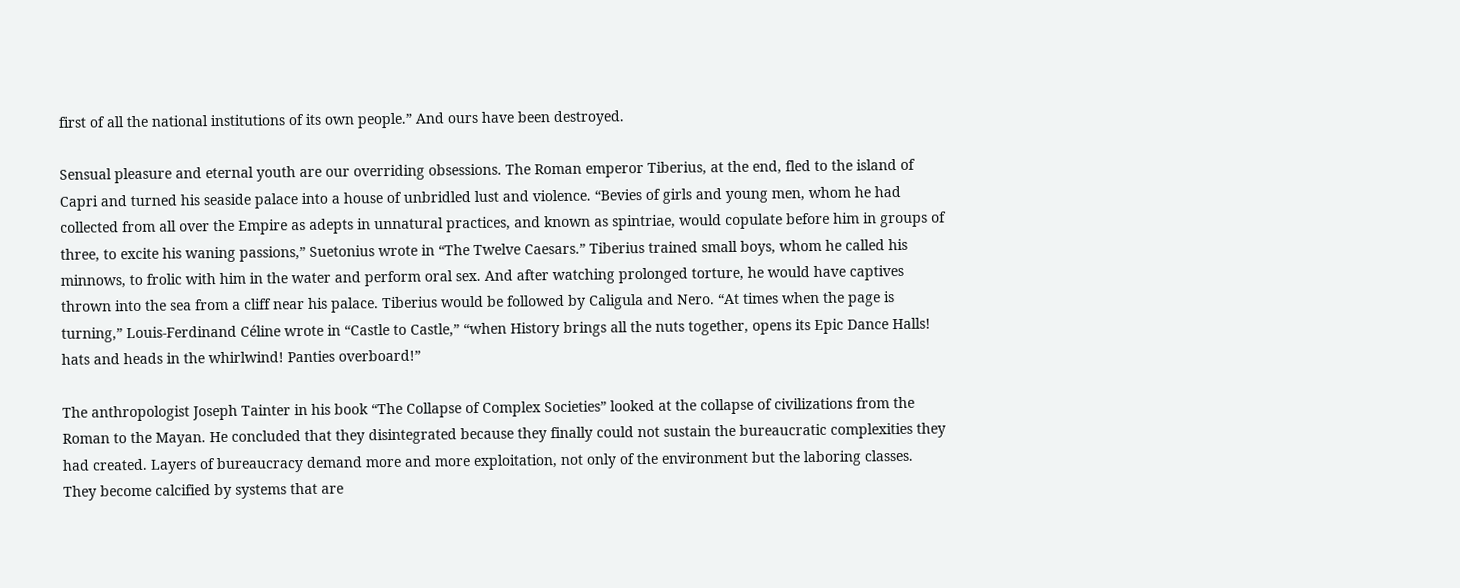first of all the national institutions of its own people.” And ours have been destroyed.

Sensual pleasure and eternal youth are our overriding obsessions. The Roman emperor Tiberius, at the end, fled to the island of Capri and turned his seaside palace into a house of unbridled lust and violence. “Bevies of girls and young men, whom he had collected from all over the Empire as adepts in unnatural practices, and known as spintriae, would copulate before him in groups of three, to excite his waning passions,” Suetonius wrote in “The Twelve Caesars.” Tiberius trained small boys, whom he called his minnows, to frolic with him in the water and perform oral sex. And after watching prolonged torture, he would have captives thrown into the sea from a cliff near his palace. Tiberius would be followed by Caligula and Nero. “At times when the page is turning,” Louis-Ferdinand Céline wrote in “Castle to Castle,” “when History brings all the nuts together, opens its Epic Dance Halls! hats and heads in the whirlwind! Panties overboard!”

The anthropologist Joseph Tainter in his book “The Collapse of Complex Societies” looked at the collapse of civilizations from the Roman to the Mayan. He concluded that they disintegrated because they finally could not sustain the bureaucratic complexities they had created. Layers of bureaucracy demand more and more exploitation, not only of the environment but the laboring classes. They become calcified by systems that are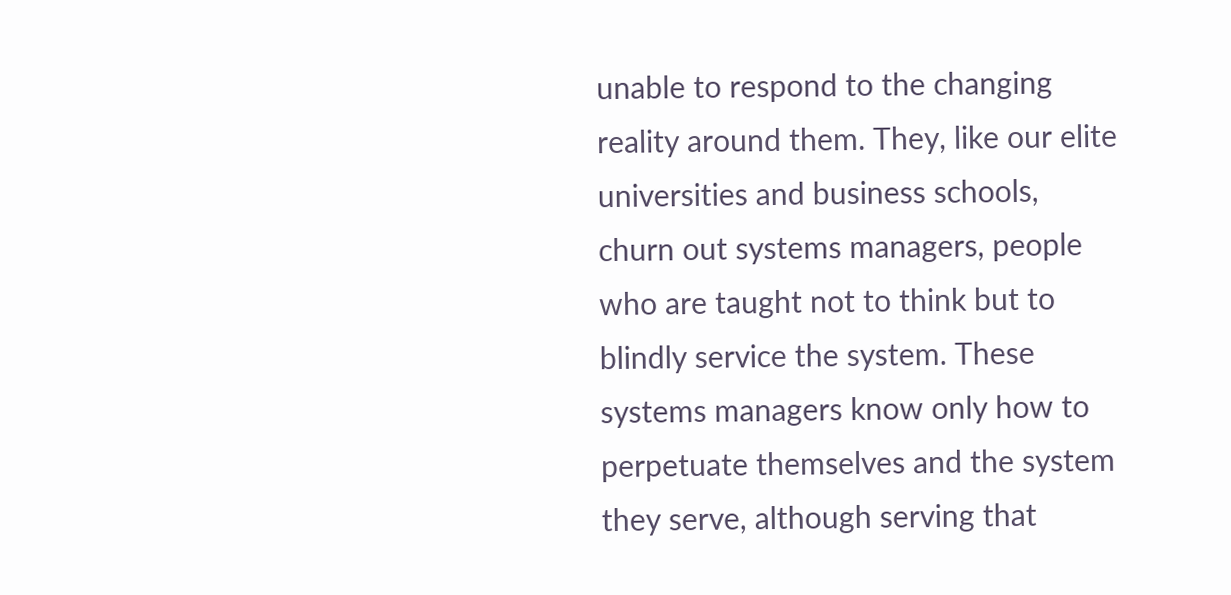unable to respond to the changing reality around them. They, like our elite universities and business schools, churn out systems managers, people who are taught not to think but to blindly service the system. These systems managers know only how to perpetuate themselves and the system they serve, although serving that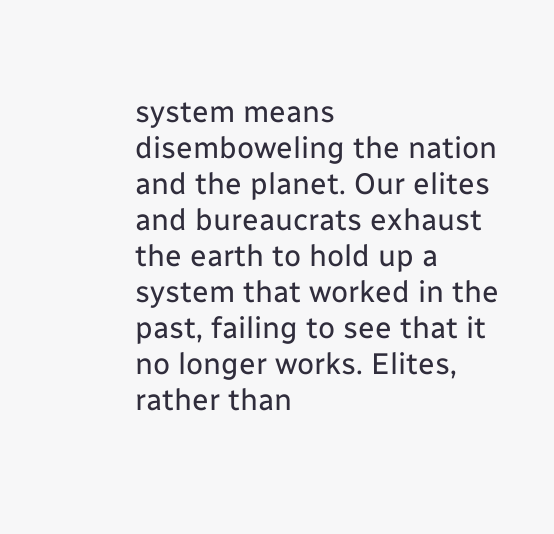system means disemboweling the nation and the planet. Our elites and bureaucrats exhaust the earth to hold up a system that worked in the past, failing to see that it no longer works. Elites, rather than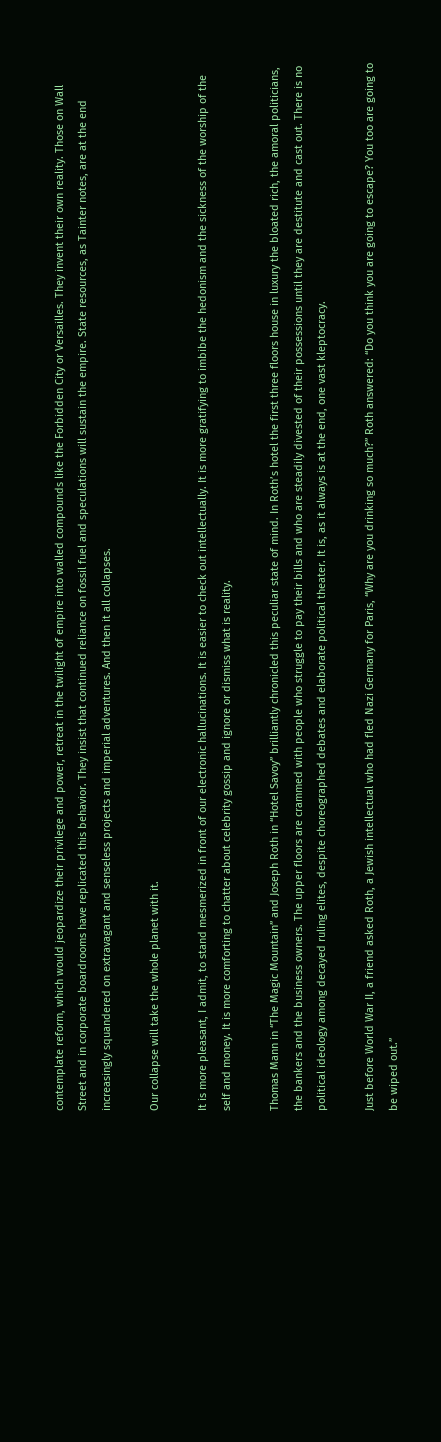contemplate reform, which would jeopardize their privilege and power, retreat in the twilight of empire into walled compounds like the Forbidden City or Versailles. They invent their own reality. Those on Wall Street and in corporate boardrooms have replicated this behavior. They insist that continued reliance on fossil fuel and speculations will sustain the empire. State resources, as Tainter notes, are at the end increasingly squandered on extravagant and senseless projects and imperial adventures. And then it all collapses.

Our collapse will take the whole planet with it.

It is more pleasant, I admit, to stand mesmerized in front of our electronic hallucinations. It is easier to check out intellectually. It is more gratifying to imbibe the hedonism and the sickness of the worship of the self and money. It is more comforting to chatter about celebrity gossip and ignore or dismiss what is reality.

Thomas Mann in “The Magic Mountain” and Joseph Roth in “Hotel Savoy” brilliantly chronicled this peculiar state of mind. In Roth’s hotel the first three floors house in luxury the bloated rich, the amoral politicians, the bankers and the business owners. The upper floors are crammed with people who struggle to pay their bills and who are steadily divested of their possessions until they are destitute and cast out. There is no political ideology among decayed ruling elites, despite choreographed debates and elaborate political theater. It is, as it always is at the end, one vast kleptocracy.

Just before World War II, a friend asked Roth, a Jewish intellectual who had fled Nazi Germany for Paris, “Why are you drinking so much?” Roth answered: “Do you think you are going to escape? You too are going to be wiped out.”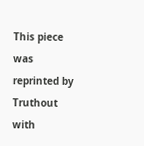This piece was reprinted by Truthout with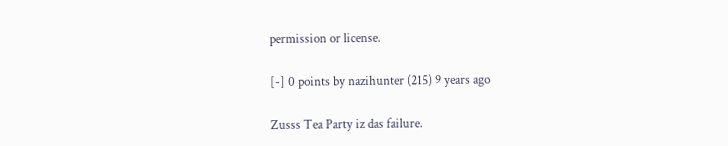permission or license.

[-] 0 points by nazihunter (215) 9 years ago

Zusss Tea Party iz das failure.